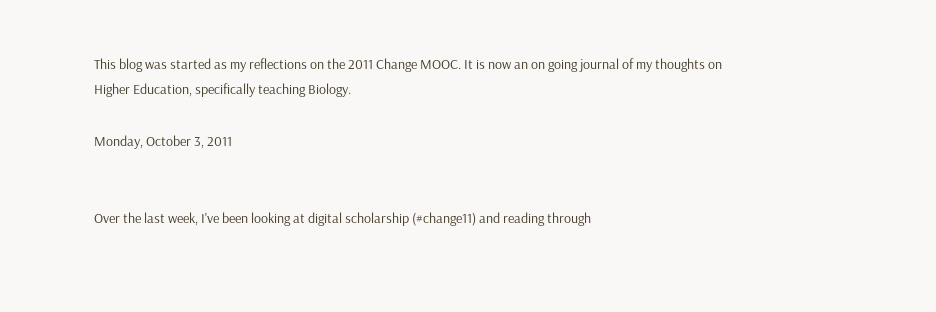This blog was started as my reflections on the 2011 Change MOOC. It is now an on going journal of my thoughts on Higher Education, specifically teaching Biology.

Monday, October 3, 2011


Over the last week, I've been looking at digital scholarship (#change11) and reading through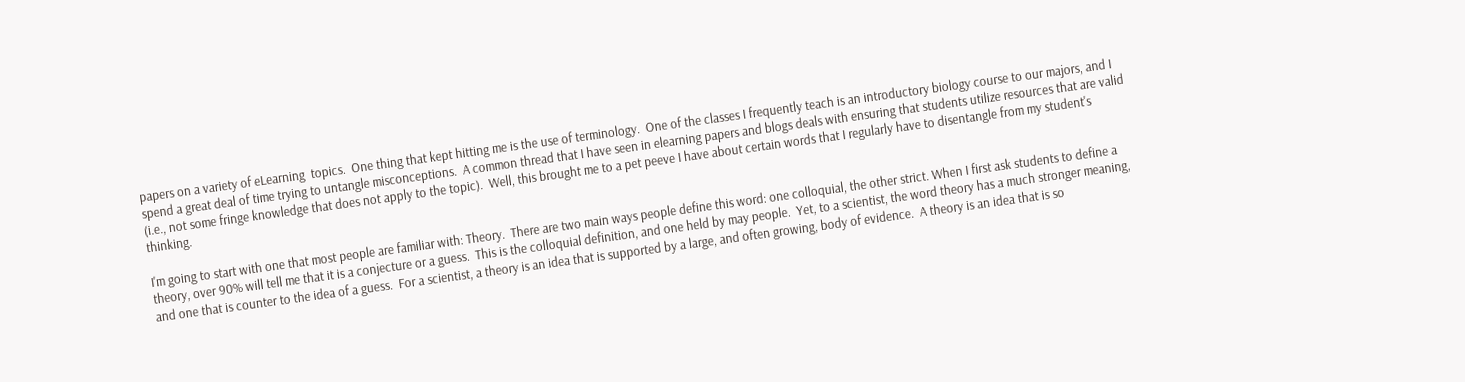papers on a variety of eLearning  topics.  One thing that kept hitting me is the use of terminology.  One of the classes I frequently teach is an introductory biology course to our majors, and I spend a great deal of time trying to untangle misconceptions.  A common thread that I have seen in elearning papers and blogs deals with ensuring that students utilize resources that are valid (i.e., not some fringe knowledge that does not apply to the topic).  Well, this brought me to a pet peeve I have about certain words that I regularly have to disentangle from my student's thinking.

I'm going to start with one that most people are familiar with: Theory.  There are two main ways people define this word: one colloquial, the other strict. When I first ask students to define a theory, over 90% will tell me that it is a conjecture or a guess.  This is the colloquial definition, and one held by may people.  Yet, to a scientist, the word theory has a much stronger meaning, and one that is counter to the idea of a guess.  For a scientist, a theory is an idea that is supported by a large, and often growing, body of evidence.  A theory is an idea that is so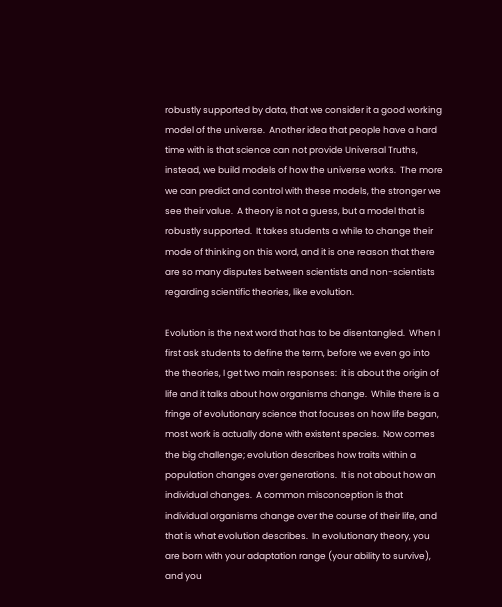robustly supported by data, that we consider it a good working model of the universe.  Another idea that people have a hard time with is that science can not provide Universal Truths, instead, we build models of how the universe works.  The more we can predict and control with these models, the stronger we see their value.  A theory is not a guess, but a model that is robustly supported.  It takes students a while to change their mode of thinking on this word, and it is one reason that there are so many disputes between scientists and non-scientists regarding scientific theories, like evolution.

Evolution is the next word that has to be disentangled.  When I first ask students to define the term, before we even go into the theories, I get two main responses:  it is about the origin of life and it talks about how organisms change.  While there is a fringe of evolutionary science that focuses on how life began, most work is actually done with existent species.  Now comes the big challenge; evolution describes how traits within a population changes over generations.  It is not about how an individual changes.  A common misconception is that individual organisms change over the course of their life, and that is what evolution describes.  In evolutionary theory, you are born with your adaptation range (your ability to survive), and you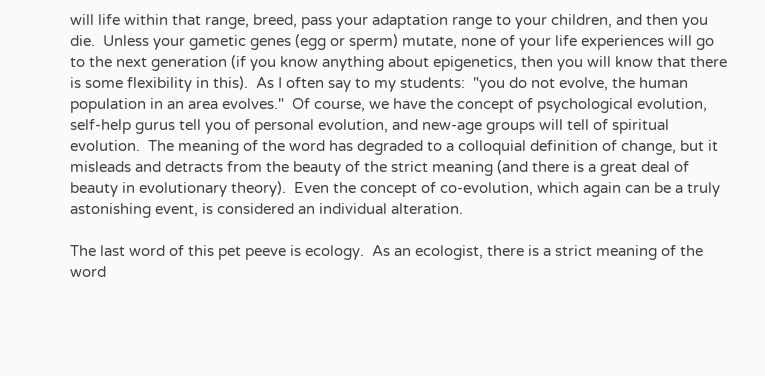will life within that range, breed, pass your adaptation range to your children, and then you die.  Unless your gametic genes (egg or sperm) mutate, none of your life experiences will go to the next generation (if you know anything about epigenetics, then you will know that there is some flexibility in this).  As I often say to my students:  "you do not evolve, the human population in an area evolves."  Of course, we have the concept of psychological evolution, self-help gurus tell you of personal evolution, and new-age groups will tell of spiritual evolution.  The meaning of the word has degraded to a colloquial definition of change, but it misleads and detracts from the beauty of the strict meaning (and there is a great deal of beauty in evolutionary theory).  Even the concept of co-evolution, which again can be a truly astonishing event, is considered an individual alteration.

The last word of this pet peeve is ecology.  As an ecologist, there is a strict meaning of the word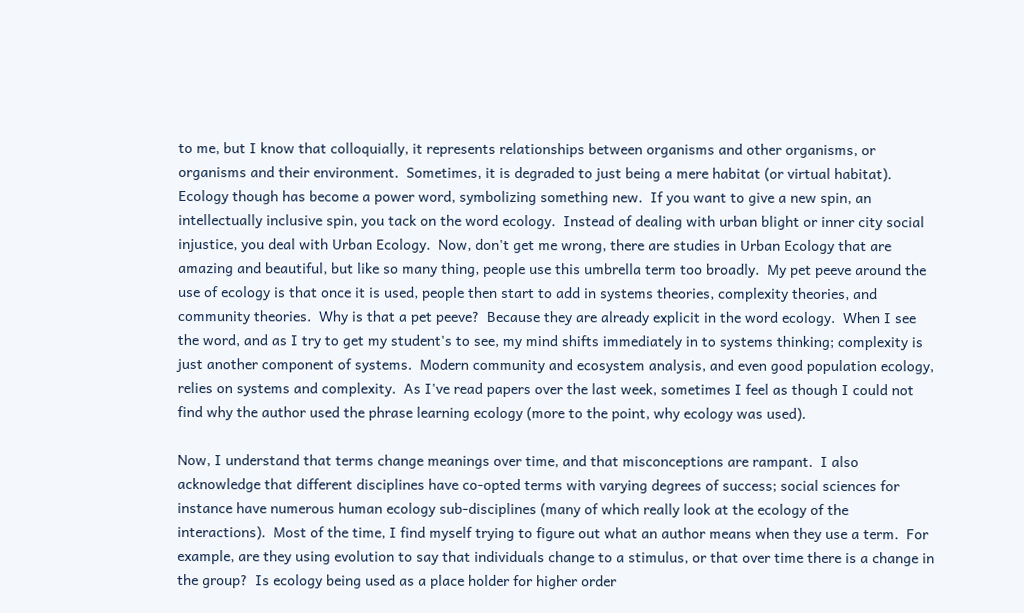to me, but I know that colloquially, it represents relationships between organisms and other organisms, or organisms and their environment.  Sometimes, it is degraded to just being a mere habitat (or virtual habitat).  Ecology though has become a power word, symbolizing something new.  If you want to give a new spin, an intellectually inclusive spin, you tack on the word ecology.  Instead of dealing with urban blight or inner city social injustice, you deal with Urban Ecology.  Now, don't get me wrong, there are studies in Urban Ecology that are amazing and beautiful, but like so many thing, people use this umbrella term too broadly.  My pet peeve around the use of ecology is that once it is used, people then start to add in systems theories, complexity theories, and community theories.  Why is that a pet peeve?  Because they are already explicit in the word ecology.  When I see the word, and as I try to get my student's to see, my mind shifts immediately in to systems thinking; complexity is just another component of systems.  Modern community and ecosystem analysis, and even good population ecology, relies on systems and complexity.  As I've read papers over the last week, sometimes I feel as though I could not find why the author used the phrase learning ecology (more to the point, why ecology was used).

Now, I understand that terms change meanings over time, and that misconceptions are rampant.  I also acknowledge that different disciplines have co-opted terms with varying degrees of success; social sciences for instance have numerous human ecology sub-disciplines (many of which really look at the ecology of the interactions).  Most of the time, I find myself trying to figure out what an author means when they use a term.  For example, are they using evolution to say that individuals change to a stimulus, or that over time there is a change in the group?  Is ecology being used as a place holder for higher order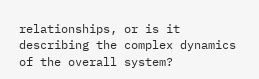relationships, or is it describing the complex dynamics of the overall system?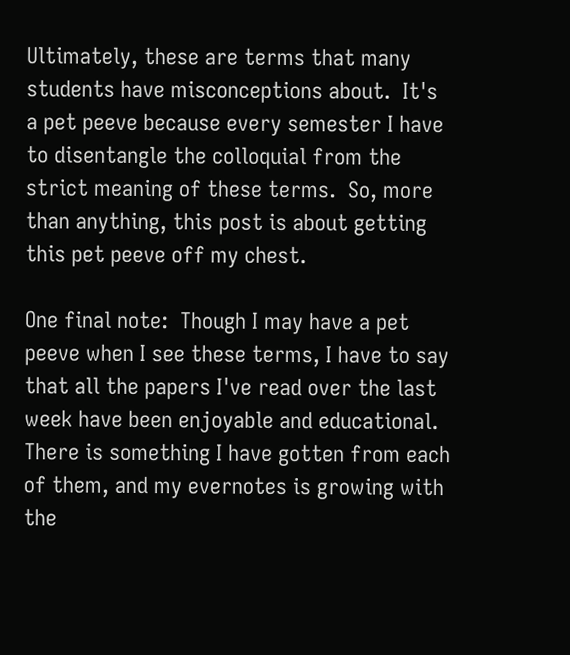Ultimately, these are terms that many students have misconceptions about.  It's a pet peeve because every semester I have to disentangle the colloquial from the strict meaning of these terms.  So, more than anything, this post is about getting this pet peeve off my chest.

One final note:  Though I may have a pet peeve when I see these terms, I have to say that all the papers I've read over the last week have been enjoyable and educational.  There is something I have gotten from each of them, and my evernotes is growing with the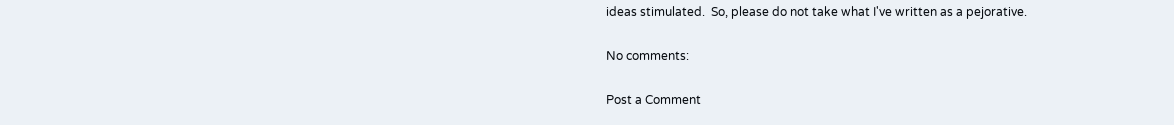ideas stimulated.  So, please do not take what I've written as a pejorative.

No comments:

Post a Comment